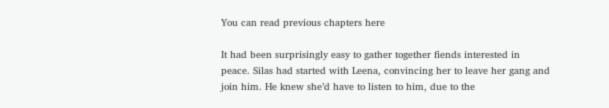You can read previous chapters here

It had been surprisingly easy to gather together fiends interested in peace. Silas had started with Leena, convincing her to leave her gang and join him. He knew she’d have to listen to him, due to the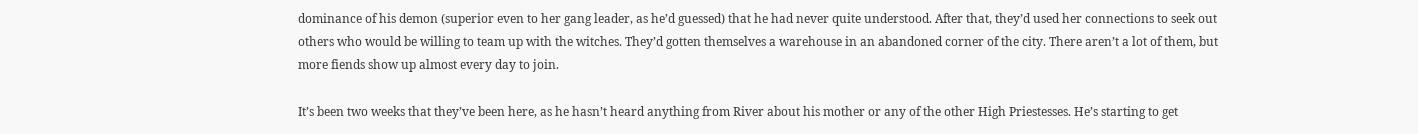dominance of his demon (superior even to her gang leader, as he’d guessed) that he had never quite understood. After that, they’d used her connections to seek out others who would be willing to team up with the witches. They’d gotten themselves a warehouse in an abandoned corner of the city. There aren’t a lot of them, but more fiends show up almost every day to join.

It’s been two weeks that they’ve been here, as he hasn’t heard anything from River about his mother or any of the other High Priestesses. He’s starting to get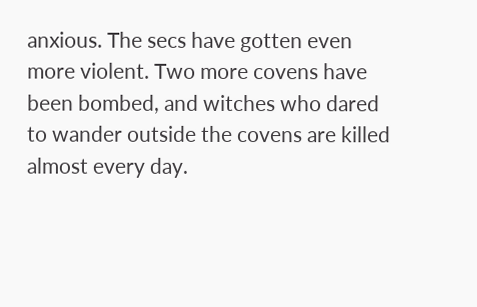anxious. The secs have gotten even more violent. Two more covens have been bombed, and witches who dared to wander outside the covens are killed almost every day.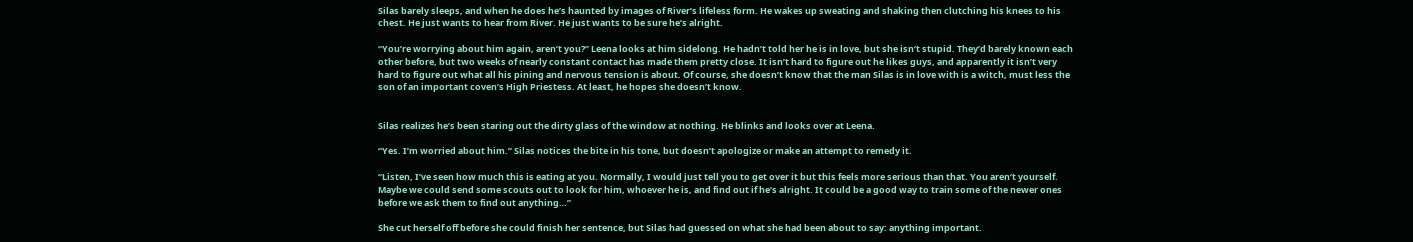Silas barely sleeps, and when he does he’s haunted by images of River’s lifeless form. He wakes up sweating and shaking then clutching his knees to his chest. He just wants to hear from River. He just wants to be sure he’s alright.

“You’re worrying about him again, aren’t you?” Leena looks at him sidelong. He hadn’t told her he is in love, but she isn’t stupid. They’d barely known each other before, but two weeks of nearly constant contact has made them pretty close. It isn’t hard to figure out he likes guys, and apparently it isn’t very hard to figure out what all his pining and nervous tension is about. Of course, she doesn’t know that the man Silas is in love with is a witch, must less the son of an important coven’s High Priestess. At least, he hopes she doesn’t know.


Silas realizes he’s been staring out the dirty glass of the window at nothing. He blinks and looks over at Leena.

“Yes. I’m worried about him.” Silas notices the bite in his tone, but doesn’t apologize or make an attempt to remedy it.

“Listen, I’ve seen how much this is eating at you. Normally, I would just tell you to get over it but this feels more serious than that. You aren’t yourself. Maybe we could send some scouts out to look for him, whoever he is, and find out if he’s alright. It could be a good way to train some of the newer ones before we ask them to find out anything…”

She cut herself off before she could finish her sentence, but Silas had guessed on what she had been about to say: anything important.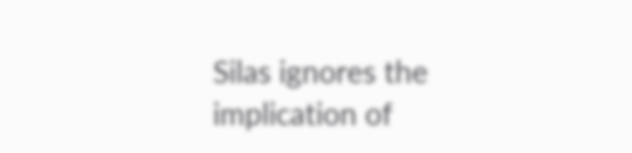Silas ignores the implication of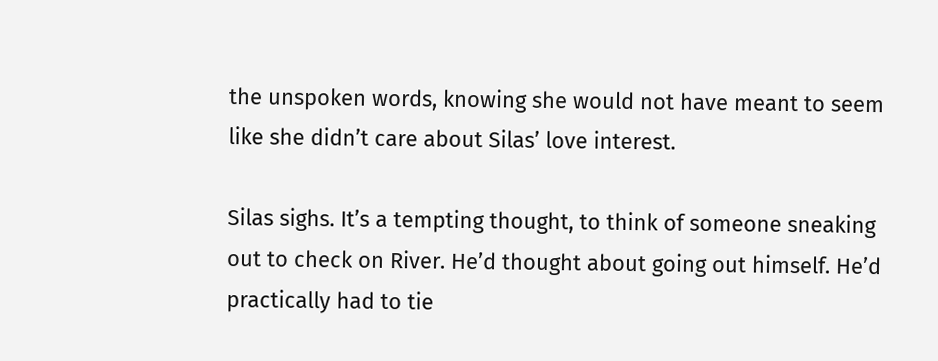the unspoken words, knowing she would not have meant to seem like she didn’t care about Silas’ love interest.

Silas sighs. It’s a tempting thought, to think of someone sneaking out to check on River. He’d thought about going out himself. He’d practically had to tie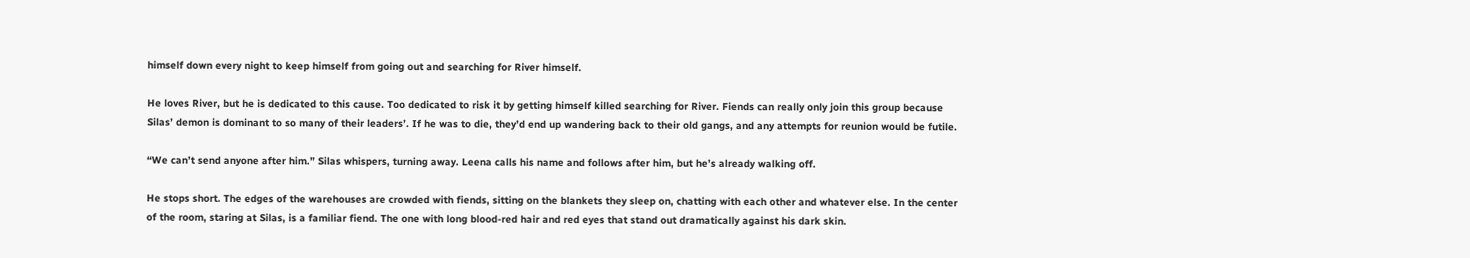himself down every night to keep himself from going out and searching for River himself.

He loves River, but he is dedicated to this cause. Too dedicated to risk it by getting himself killed searching for River. Fiends can really only join this group because Silas’ demon is dominant to so many of their leaders’. If he was to die, they’d end up wandering back to their old gangs, and any attempts for reunion would be futile.

“We can’t send anyone after him.” Silas whispers, turning away. Leena calls his name and follows after him, but he’s already walking off.

He stops short. The edges of the warehouses are crowded with fiends, sitting on the blankets they sleep on, chatting with each other and whatever else. In the center of the room, staring at Silas, is a familiar fiend. The one with long blood-red hair and red eyes that stand out dramatically against his dark skin.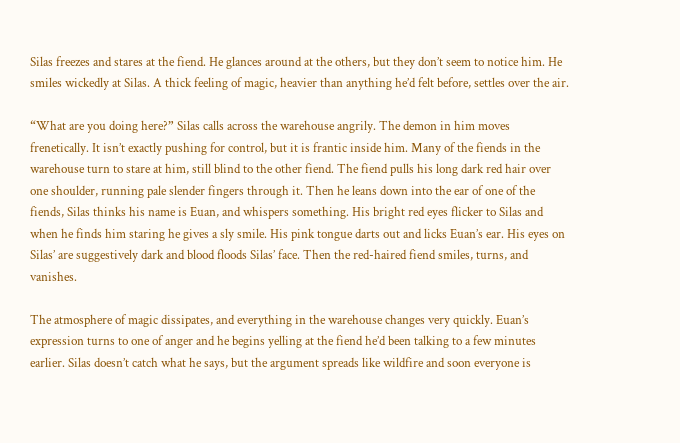Silas freezes and stares at the fiend. He glances around at the others, but they don’t seem to notice him. He smiles wickedly at Silas. A thick feeling of magic, heavier than anything he’d felt before, settles over the air.

“What are you doing here?” Silas calls across the warehouse angrily. The demon in him moves frenetically. It isn’t exactly pushing for control, but it is frantic inside him. Many of the fiends in the warehouse turn to stare at him, still blind to the other fiend. The fiend pulls his long dark red hair over one shoulder, running pale slender fingers through it. Then he leans down into the ear of one of the fiends, Silas thinks his name is Euan, and whispers something. His bright red eyes flicker to Silas and when he finds him staring he gives a sly smile. His pink tongue darts out and licks Euan’s ear. His eyes on Silas’ are suggestively dark and blood floods Silas’ face. Then the red-haired fiend smiles, turns, and vanishes.

The atmosphere of magic dissipates, and everything in the warehouse changes very quickly. Euan’s expression turns to one of anger and he begins yelling at the fiend he’d been talking to a few minutes earlier. Silas doesn’t catch what he says, but the argument spreads like wildfire and soon everyone is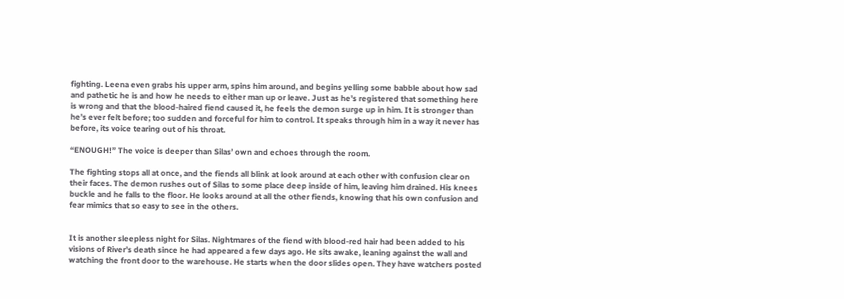fighting. Leena even grabs his upper arm, spins him around, and begins yelling some babble about how sad and pathetic he is and how he needs to either man up or leave. Just as he’s registered that something here is wrong and that the blood-haired fiend caused it, he feels the demon surge up in him. It is stronger than he’s ever felt before; too sudden and forceful for him to control. It speaks through him in a way it never has before, its voice tearing out of his throat.

“ENOUGH!” The voice is deeper than Silas’ own and echoes through the room.

The fighting stops all at once, and the fiends all blink at look around at each other with confusion clear on their faces. The demon rushes out of Silas to some place deep inside of him, leaving him drained. His knees buckle and he falls to the floor. He looks around at all the other fiends, knowing that his own confusion and fear mimics that so easy to see in the others.


It is another sleepless night for Silas. Nightmares of the fiend with blood-red hair had been added to his visions of River’s death since he had appeared a few days ago. He sits awake, leaning against the wall and watching the front door to the warehouse. He starts when the door slides open. They have watchers posted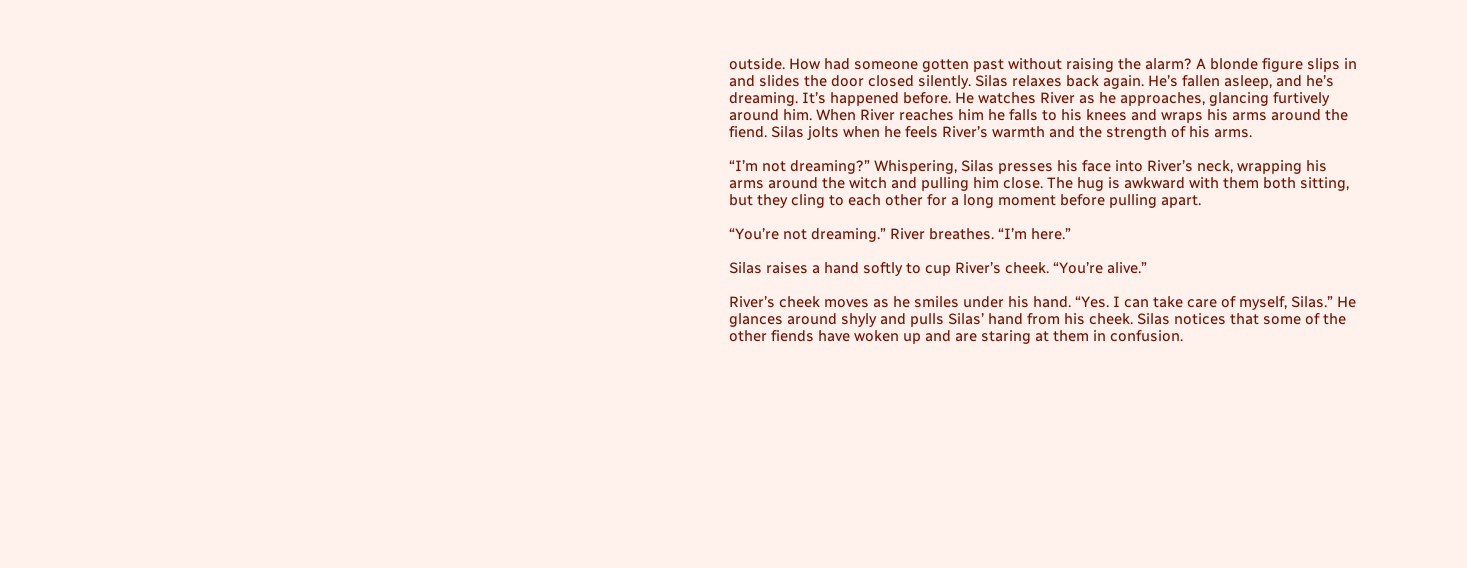outside. How had someone gotten past without raising the alarm? A blonde figure slips in and slides the door closed silently. Silas relaxes back again. He’s fallen asleep, and he’s dreaming. It’s happened before. He watches River as he approaches, glancing furtively around him. When River reaches him he falls to his knees and wraps his arms around the fiend. Silas jolts when he feels River’s warmth and the strength of his arms.

“I’m not dreaming?” Whispering, Silas presses his face into River’s neck, wrapping his arms around the witch and pulling him close. The hug is awkward with them both sitting, but they cling to each other for a long moment before pulling apart.

“You’re not dreaming.” River breathes. “I’m here.”

Silas raises a hand softly to cup River’s cheek. “You’re alive.”

River’s cheek moves as he smiles under his hand. “Yes. I can take care of myself, Silas.” He glances around shyly and pulls Silas’ hand from his cheek. Silas notices that some of the other fiends have woken up and are staring at them in confusion.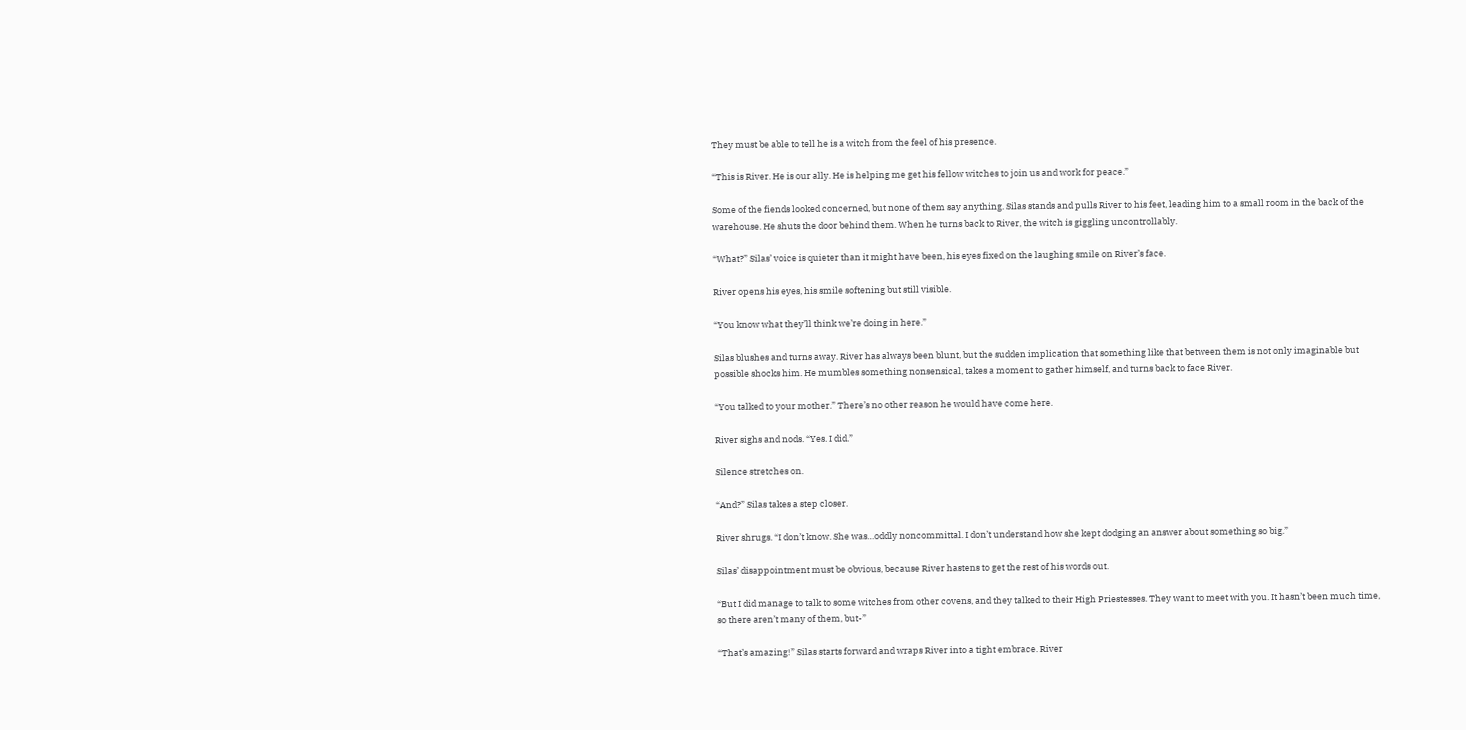They must be able to tell he is a witch from the feel of his presence.

“This is River. He is our ally. He is helping me get his fellow witches to join us and work for peace.”

Some of the fiends looked concerned, but none of them say anything. Silas stands and pulls River to his feet, leading him to a small room in the back of the warehouse. He shuts the door behind them. When he turns back to River, the witch is giggling uncontrollably.

“What?” Silas’ voice is quieter than it might have been, his eyes fixed on the laughing smile on River’s face.

River opens his eyes, his smile softening but still visible.

“You know what they’ll think we’re doing in here.”

Silas blushes and turns away. River has always been blunt, but the sudden implication that something like that between them is not only imaginable but possible shocks him. He mumbles something nonsensical, takes a moment to gather himself, and turns back to face River.

“You talked to your mother.” There’s no other reason he would have come here.

River sighs and nods. “Yes. I did.”

Silence stretches on.

“And?” Silas takes a step closer.

River shrugs. “I don’t know. She was…oddly noncommittal. I don’t understand how she kept dodging an answer about something so big.”

Silas’ disappointment must be obvious, because River hastens to get the rest of his words out.

“But I did manage to talk to some witches from other covens, and they talked to their High Priestesses. They want to meet with you. It hasn’t been much time, so there aren’t many of them, but-”

“That’s amazing!” Silas starts forward and wraps River into a tight embrace. River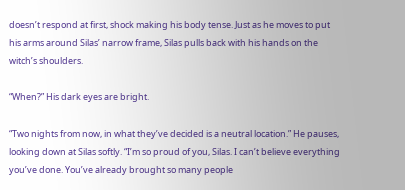doesn’t respond at first, shock making his body tense. Just as he moves to put his arms around Silas’ narrow frame, Silas pulls back with his hands on the witch’s shoulders.

“When?” His dark eyes are bright.

“Two nights from now, in what they’ve decided is a neutral location.” He pauses, looking down at Silas softly. “I’m so proud of you, Silas. I can’t believe everything you’ve done. You’ve already brought so many people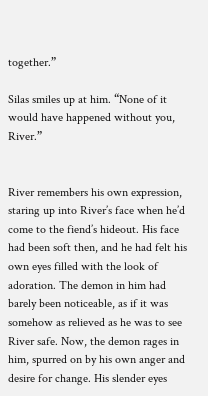together.”

Silas smiles up at him. “None of it would have happened without you, River.”


River remembers his own expression, staring up into River’s face when he’d come to the fiend’s hideout. His face had been soft then, and he had felt his own eyes filled with the look of adoration. The demon in him had barely been noticeable, as if it was somehow as relieved as he was to see River safe. Now, the demon rages in him, spurred on by his own anger and desire for change. His slender eyes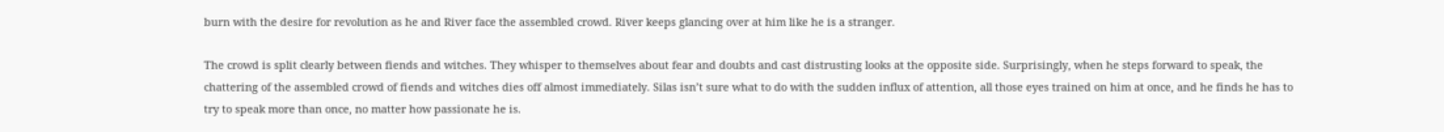burn with the desire for revolution as he and River face the assembled crowd. River keeps glancing over at him like he is a stranger.

The crowd is split clearly between fiends and witches. They whisper to themselves about fear and doubts and cast distrusting looks at the opposite side. Surprisingly, when he steps forward to speak, the chattering of the assembled crowd of fiends and witches dies off almost immediately. Silas isn’t sure what to do with the sudden influx of attention, all those eyes trained on him at once, and he finds he has to try to speak more than once, no matter how passionate he is.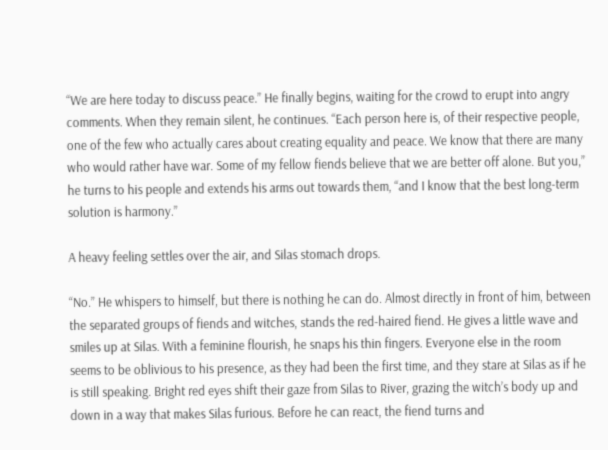“We are here today to discuss peace.” He finally begins, waiting for the crowd to erupt into angry comments. When they remain silent, he continues. “Each person here is, of their respective people, one of the few who actually cares about creating equality and peace. We know that there are many who would rather have war. Some of my fellow fiends believe that we are better off alone. But you,” he turns to his people and extends his arms out towards them, “and I know that the best long-term solution is harmony.”

A heavy feeling settles over the air, and Silas stomach drops.

“No.” He whispers to himself, but there is nothing he can do. Almost directly in front of him, between the separated groups of fiends and witches, stands the red-haired fiend. He gives a little wave and smiles up at Silas. With a feminine flourish, he snaps his thin fingers. Everyone else in the room seems to be oblivious to his presence, as they had been the first time, and they stare at Silas as if he is still speaking. Bright red eyes shift their gaze from Silas to River, grazing the witch’s body up and down in a way that makes Silas furious. Before he can react, the fiend turns and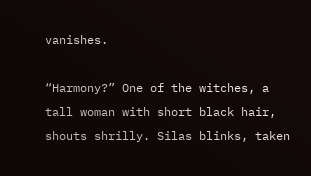vanishes.

“Harmony?” One of the witches, a tall woman with short black hair, shouts shrilly. Silas blinks, taken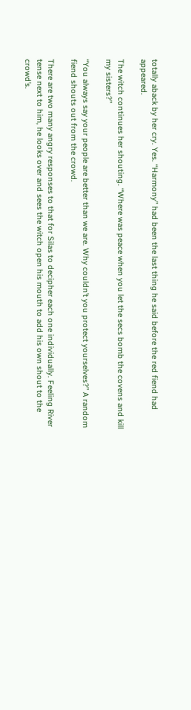totally aback by her cry. Yes. “Harmony” had been the last thing he said before the red fiend had appeared.

The witch continues her shouting. “Where was peace when you let the secs bomb the covens and kill my sisters?”

“You always say your people are better than we are. Why couldn’t you protect yourselves?” A random fiend shouts out from the crowd.

There are two many angry responses to that for Silas to decipher each one individually. Feeling River tense next to him, he looks over and sees the witch open his mouth to add his own shout to the crowd’s.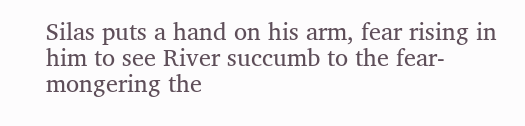Silas puts a hand on his arm, fear rising in him to see River succumb to the fear-mongering the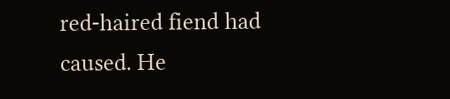red-haired fiend had caused. He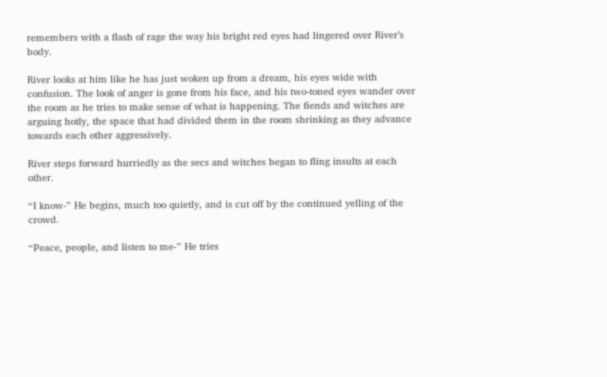remembers with a flash of rage the way his bright red eyes had lingered over River’s body.

River looks at him like he has just woken up from a dream, his eyes wide with confusion. The look of anger is gone from his face, and his two-toned eyes wander over the room as he tries to make sense of what is happening. The fiends and witches are arguing hotly, the space that had divided them in the room shrinking as they advance towards each other aggressively.

River steps forward hurriedly as the secs and witches began to fling insults at each other.

“I know-” He begins, much too quietly, and is cut off by the continued yelling of the crowd.

“Peace, people, and listen to me-” He tries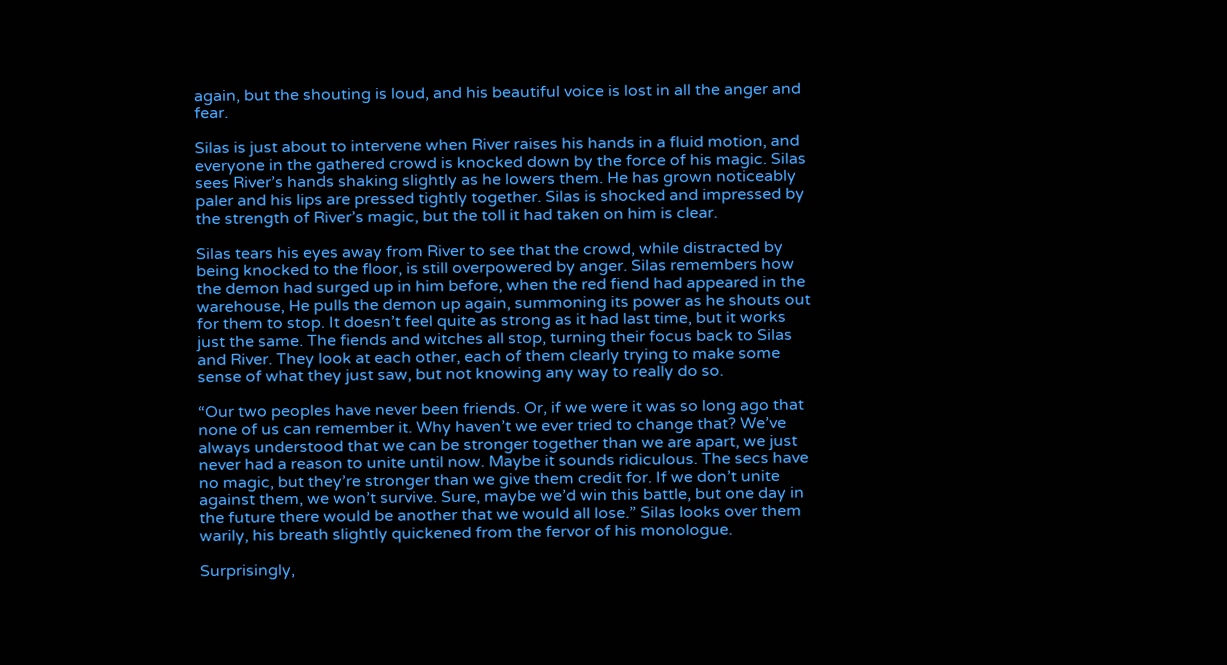again, but the shouting is loud, and his beautiful voice is lost in all the anger and fear.

Silas is just about to intervene when River raises his hands in a fluid motion, and everyone in the gathered crowd is knocked down by the force of his magic. Silas sees River’s hands shaking slightly as he lowers them. He has grown noticeably paler and his lips are pressed tightly together. Silas is shocked and impressed by the strength of River’s magic, but the toll it had taken on him is clear.

Silas tears his eyes away from River to see that the crowd, while distracted by being knocked to the floor, is still overpowered by anger. Silas remembers how the demon had surged up in him before, when the red fiend had appeared in the warehouse, He pulls the demon up again, summoning its power as he shouts out for them to stop. It doesn’t feel quite as strong as it had last time, but it works just the same. The fiends and witches all stop, turning their focus back to Silas and River. They look at each other, each of them clearly trying to make some sense of what they just saw, but not knowing any way to really do so.

“Our two peoples have never been friends. Or, if we were it was so long ago that none of us can remember it. Why haven’t we ever tried to change that? We’ve always understood that we can be stronger together than we are apart, we just never had a reason to unite until now. Maybe it sounds ridiculous. The secs have no magic, but they’re stronger than we give them credit for. If we don’t unite against them, we won’t survive. Sure, maybe we’d win this battle, but one day in the future there would be another that we would all lose.” Silas looks over them warily, his breath slightly quickened from the fervor of his monologue.

Surprisingly,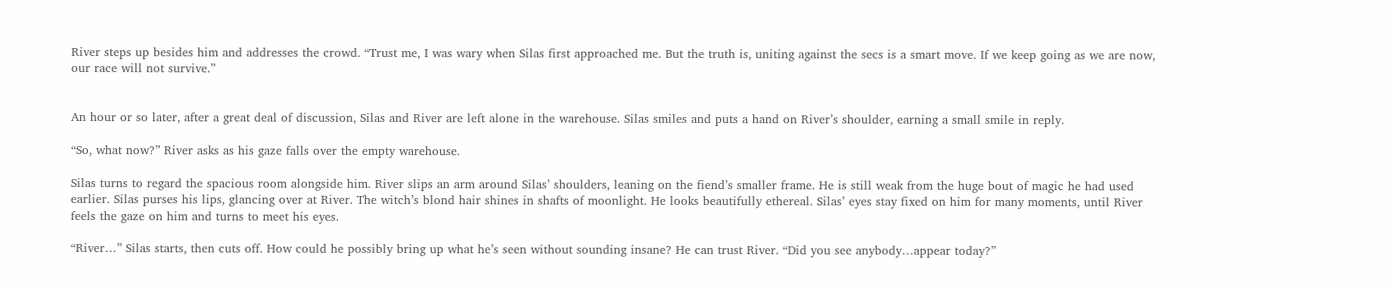River steps up besides him and addresses the crowd. “Trust me, I was wary when Silas first approached me. But the truth is, uniting against the secs is a smart move. If we keep going as we are now, our race will not survive.”


An hour or so later, after a great deal of discussion, Silas and River are left alone in the warehouse. Silas smiles and puts a hand on River’s shoulder, earning a small smile in reply.

“So, what now?” River asks as his gaze falls over the empty warehouse.

Silas turns to regard the spacious room alongside him. River slips an arm around Silas’ shoulders, leaning on the fiend’s smaller frame. He is still weak from the huge bout of magic he had used earlier. Silas purses his lips, glancing over at River. The witch’s blond hair shines in shafts of moonlight. He looks beautifully ethereal. Silas’ eyes stay fixed on him for many moments, until River feels the gaze on him and turns to meet his eyes.

“River…” Silas starts, then cuts off. How could he possibly bring up what he’s seen without sounding insane? He can trust River. “Did you see anybody…appear today?”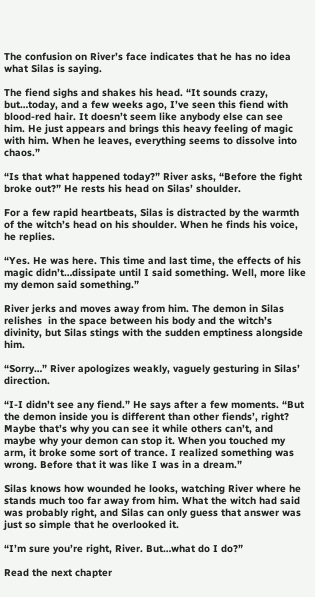The confusion on River’s face indicates that he has no idea what Silas is saying.

The fiend sighs and shakes his head. “It sounds crazy, but…today, and a few weeks ago, I’ve seen this fiend with blood-red hair. It doesn’t seem like anybody else can see him. He just appears and brings this heavy feeling of magic with him. When he leaves, everything seems to dissolve into chaos.”

“Is that what happened today?” River asks, “Before the fight broke out?” He rests his head on Silas’ shoulder.

For a few rapid heartbeats, Silas is distracted by the warmth of the witch’s head on his shoulder. When he finds his voice, he replies.

“Yes. He was here. This time and last time, the effects of his magic didn’t…dissipate until I said something. Well, more like my demon said something.”

River jerks and moves away from him. The demon in Silas relishes  in the space between his body and the witch’s divinity, but Silas stings with the sudden emptiness alongside him.

“Sorry…” River apologizes weakly, vaguely gesturing in Silas’ direction.

“I-I didn’t see any fiend.” He says after a few moments. “But the demon inside you is different than other fiends’, right? Maybe that’s why you can see it while others can’t, and maybe why your demon can stop it. When you touched my arm, it broke some sort of trance. I realized something was wrong. Before that it was like I was in a dream.”

Silas knows how wounded he looks, watching River where he stands much too far away from him. What the witch had said was probably right, and Silas can only guess that answer was just so simple that he overlooked it.

“I’m sure you’re right, River. But…what do I do?”

Read the next chapter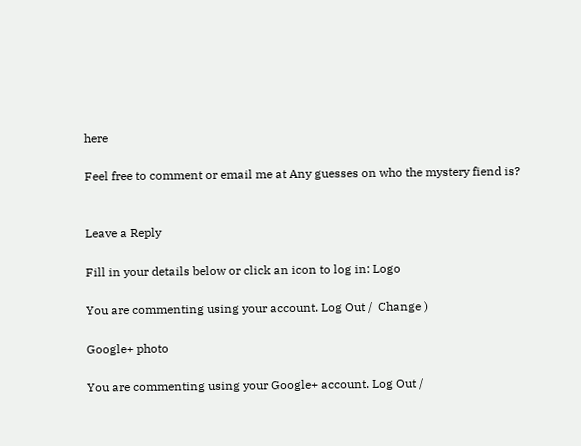here

Feel free to comment or email me at Any guesses on who the mystery fiend is?


Leave a Reply

Fill in your details below or click an icon to log in: Logo

You are commenting using your account. Log Out /  Change )

Google+ photo

You are commenting using your Google+ account. Log Out /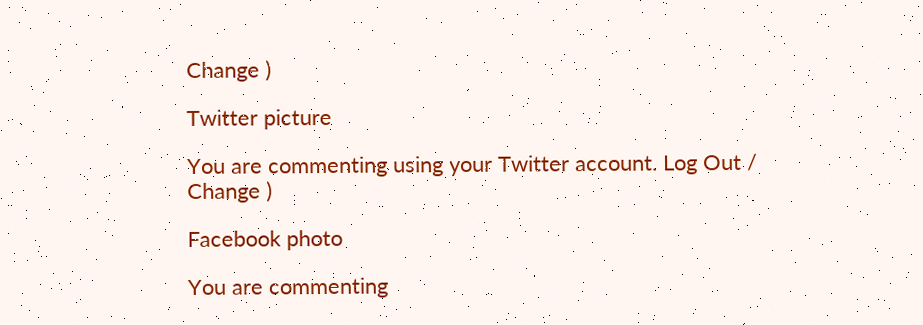Change )

Twitter picture

You are commenting using your Twitter account. Log Out /  Change )

Facebook photo

You are commenting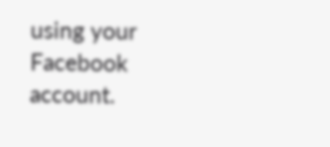using your Facebook account.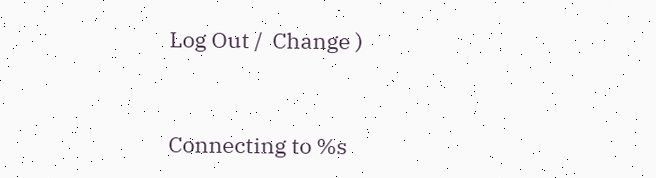Log Out /  Change )


Connecting to %s